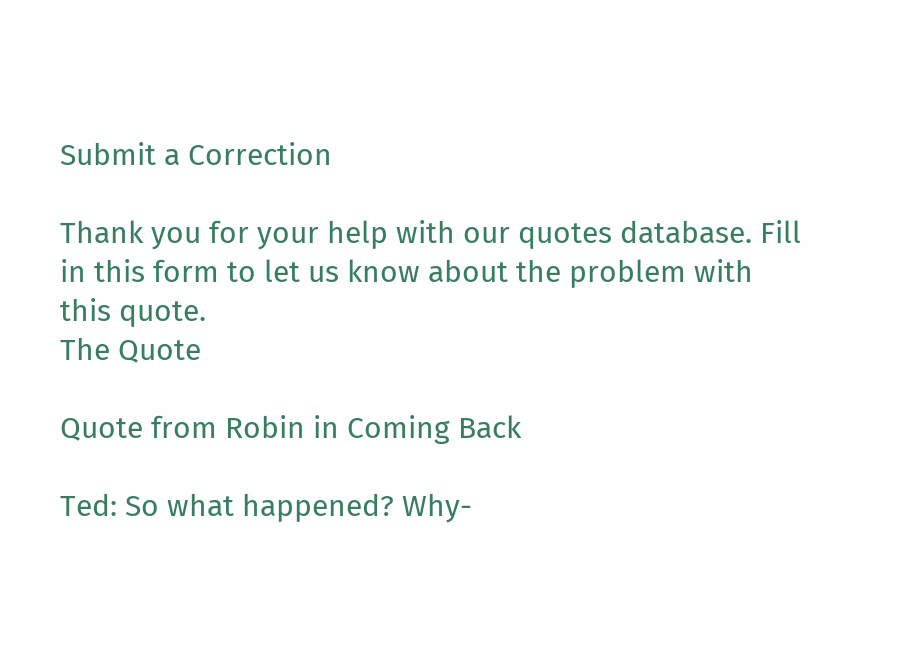Submit a Correction

Thank you for your help with our quotes database. Fill in this form to let us know about the problem with this quote.
The Quote

Quote from Robin in Coming Back

Ted: So what happened? Why-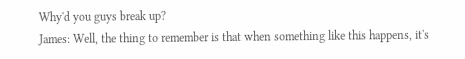Why'd you guys break up?
James: Well, the thing to remember is that when something like this happens, it's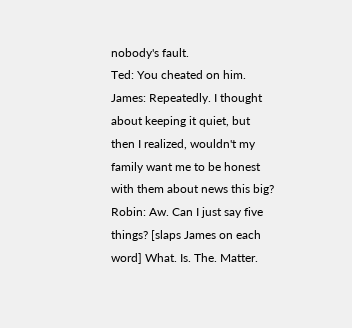nobody's fault.
Ted: You cheated on him.
James: Repeatedly. I thought about keeping it quiet, but then I realized, wouldn't my family want me to be honest with them about news this big?
Robin: Aw. Can I just say five things? [slaps James on each word] What. Is. The. Matter.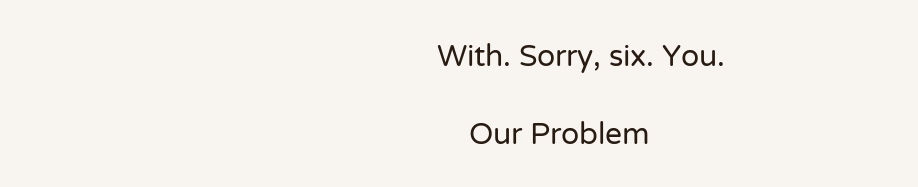With. Sorry, six. You.

    Our Problem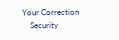Your Correction
    Security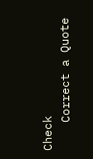Check
    Correct a Quote